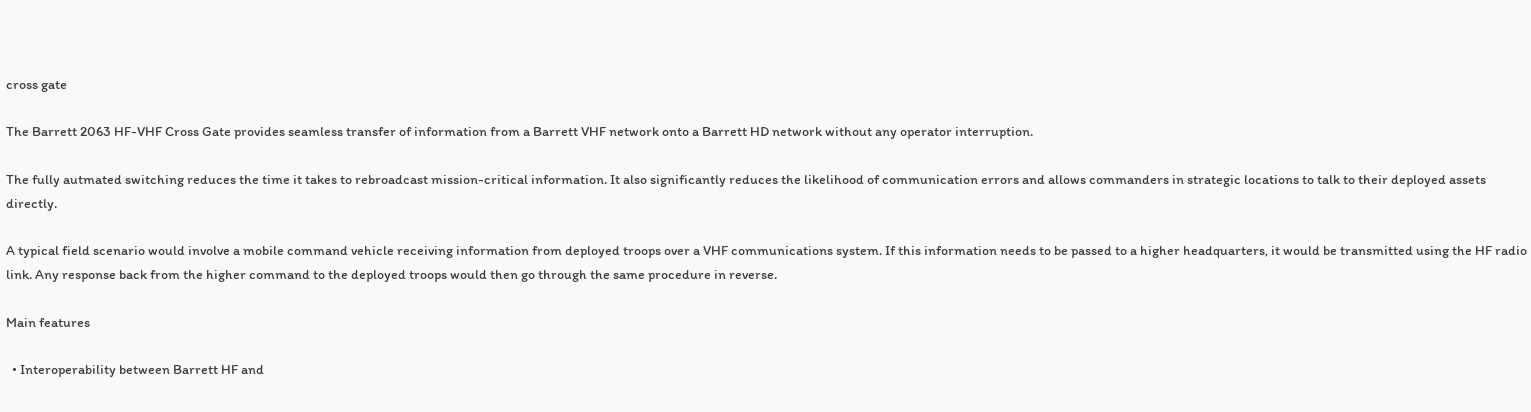cross gate

The Barrett 2063 HF-VHF Cross Gate provides seamless transfer of information from a Barrett VHF network onto a Barrett HD network without any operator interruption.

The fully autmated switching reduces the time it takes to rebroadcast mission-critical information. It also significantly reduces the likelihood of communication errors and allows commanders in strategic locations to talk to their deployed assets directly.

A typical field scenario would involve a mobile command vehicle receiving information from deployed troops over a VHF communications system. If this information needs to be passed to a higher headquarters, it would be transmitted using the HF radio link. Any response back from the higher command to the deployed troops would then go through the same procedure in reverse.

Main features

  • Interoperability between Barrett HF and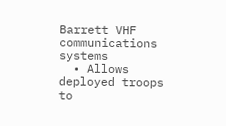Barrett VHF communications systems
  • Allows deployed troops to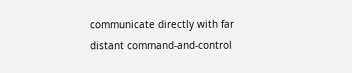communicate directly with far distant command-and-control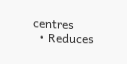centres
  • Reduces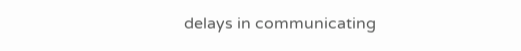delays in communicating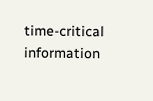time-critical information